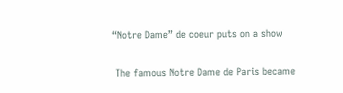“Notre Dame” de coeur puts on a show

 The famous Notre Dame de Paris became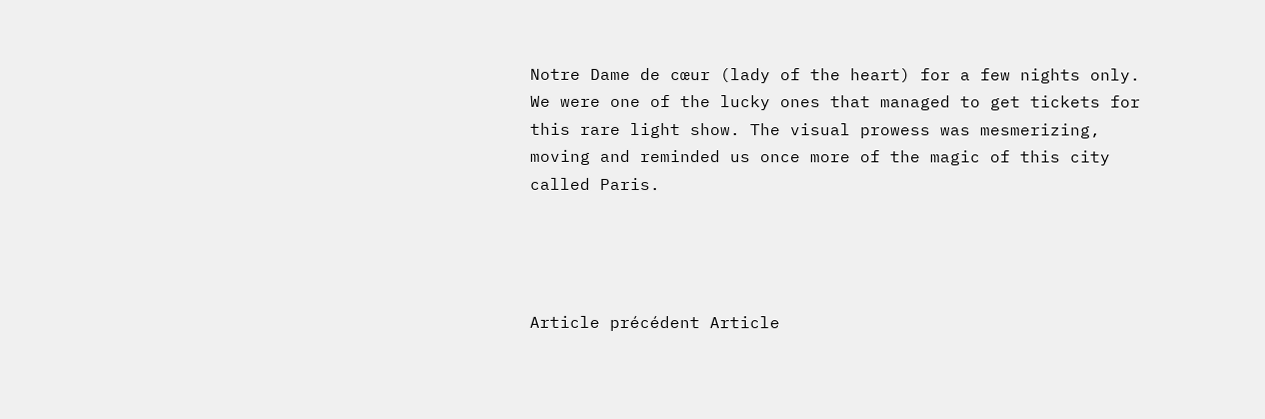Notre Dame de cœur (lady of the heart) for a few nights only. We were one of the lucky ones that managed to get tickets for this rare light show. The visual prowess was mesmerizing, moving and reminded us once more of the magic of this city called Paris.




Article précédent Article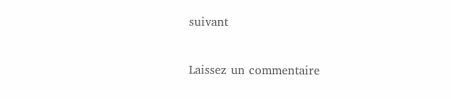suivant

Laissez un commentaire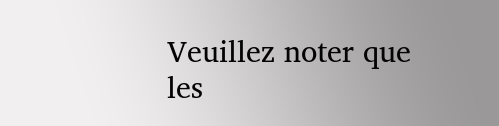Veuillez noter que les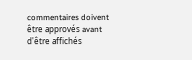commentaires doivent être approvés avant d'être affichés